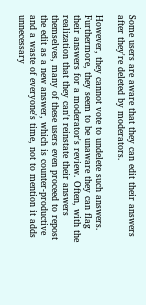Some users are aware that they can edit their answers after they're deleted by moderators.

However, they cannot vote to undelete such answers. Furthermore, they seem to be unaware they can flag their answers for a moderator's review. Often, with the realization that they can't reinstate their answers themselves, many of these users even proceed to repost the edit as a new answer, which is counter-productive and a waste of everyone's time, not to mention it adds unnecessary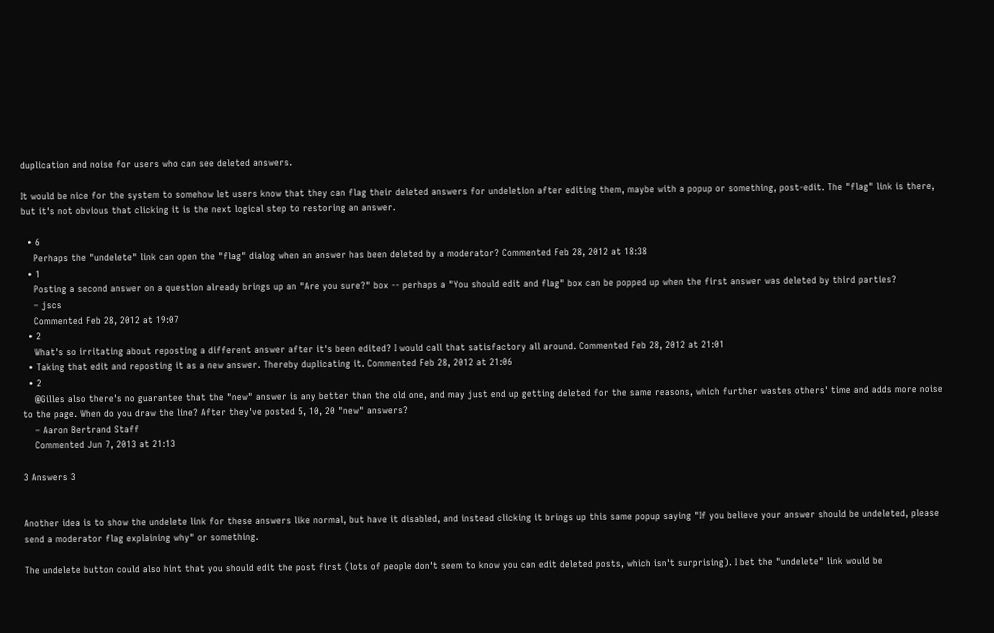duplication and noise for users who can see deleted answers.

It would be nice for the system to somehow let users know that they can flag their deleted answers for undeletion after editing them, maybe with a popup or something, post-edit. The "flag" link is there, but it's not obvious that clicking it is the next logical step to restoring an answer.

  • 6
    Perhaps the "undelete" link can open the "flag" dialog when an answer has been deleted by a moderator? Commented Feb 28, 2012 at 18:38
  • 1
    Posting a second answer on a question already brings up an "Are you sure?" box -- perhaps a "You should edit and flag" box can be popped up when the first answer was deleted by third parties?
    – jscs
    Commented Feb 28, 2012 at 19:07
  • 2
    What's so irritating about reposting a different answer after it's been edited? I would call that satisfactory all around. Commented Feb 28, 2012 at 21:01
  • Taking that edit and reposting it as a new answer. Thereby duplicating it. Commented Feb 28, 2012 at 21:06
  • 2
    @Gilles also there's no guarantee that the "new" answer is any better than the old one, and may just end up getting deleted for the same reasons, which further wastes others' time and adds more noise to the page. When do you draw the line? After they've posted 5, 10, 20 "new" answers?
    – Aaron Bertrand Staff
    Commented Jun 7, 2013 at 21:13

3 Answers 3


Another idea is to show the undelete link for these answers like normal, but have it disabled, and instead clicking it brings up this same popup saying "If you believe your answer should be undeleted, please send a moderator flag explaining why" or something.

The undelete button could also hint that you should edit the post first (lots of people don't seem to know you can edit deleted posts, which isn't surprising). I bet the "undelete" link would be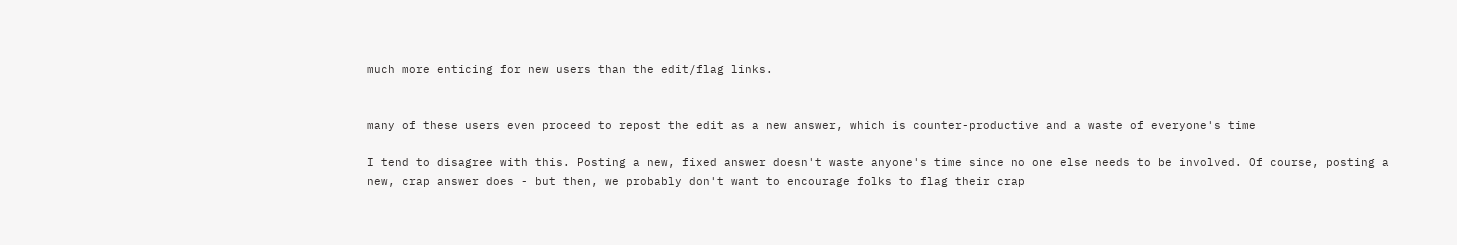much more enticing for new users than the edit/flag links.


many of these users even proceed to repost the edit as a new answer, which is counter-productive and a waste of everyone's time

I tend to disagree with this. Posting a new, fixed answer doesn't waste anyone's time since no one else needs to be involved. Of course, posting a new, crap answer does - but then, we probably don't want to encourage folks to flag their crap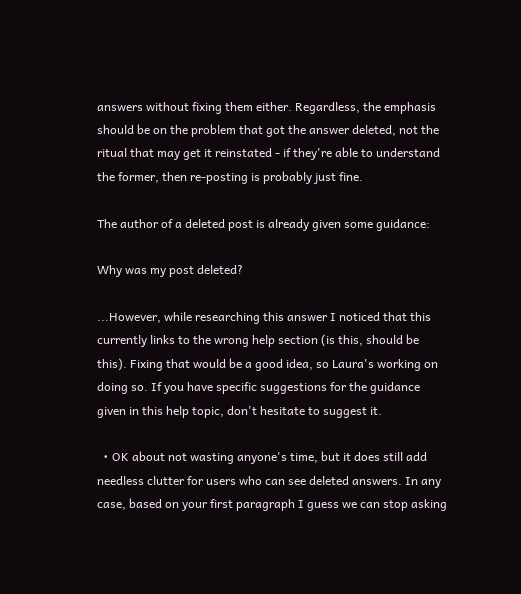answers without fixing them either. Regardless, the emphasis should be on the problem that got the answer deleted, not the ritual that may get it reinstated - if they're able to understand the former, then re-posting is probably just fine.

The author of a deleted post is already given some guidance:

Why was my post deleted?

...However, while researching this answer I noticed that this currently links to the wrong help section (is this, should be this). Fixing that would be a good idea, so Laura's working on doing so. If you have specific suggestions for the guidance given in this help topic, don't hesitate to suggest it.

  • OK about not wasting anyone's time, but it does still add needless clutter for users who can see deleted answers. In any case, based on your first paragraph I guess we can stop asking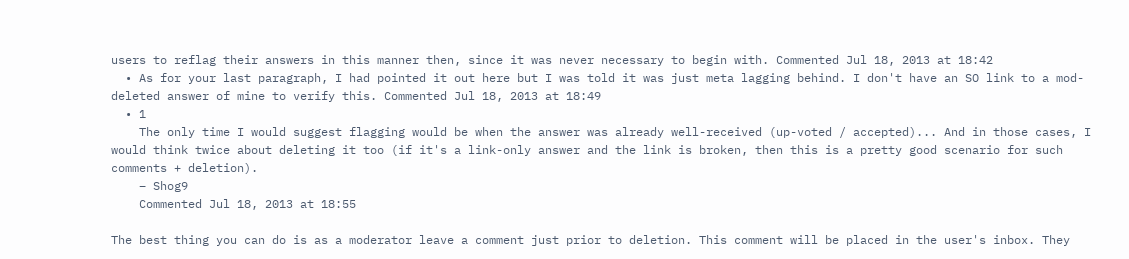users to reflag their answers in this manner then, since it was never necessary to begin with. Commented Jul 18, 2013 at 18:42
  • As for your last paragraph, I had pointed it out here but I was told it was just meta lagging behind. I don't have an SO link to a mod-deleted answer of mine to verify this. Commented Jul 18, 2013 at 18:49
  • 1
    The only time I would suggest flagging would be when the answer was already well-received (up-voted / accepted)... And in those cases, I would think twice about deleting it too (if it's a link-only answer and the link is broken, then this is a pretty good scenario for such comments + deletion).
    – Shog9
    Commented Jul 18, 2013 at 18:55

The best thing you can do is as a moderator leave a comment just prior to deletion. This comment will be placed in the user's inbox. They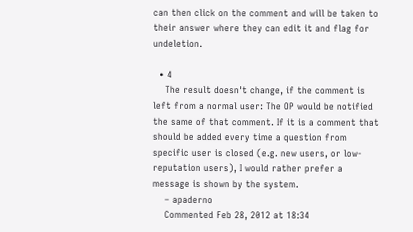can then click on the comment and will be taken to their answer where they can edit it and flag for undeletion.

  • 4
    The result doesn't change, if the comment is left from a normal user: The OP would be notified the same of that comment. If it is a comment that should be added every time a question from specific user is closed (e.g. new users, or low-reputation users), I would rather prefer a message is shown by the system.
    – apaderno
    Commented Feb 28, 2012 at 18:34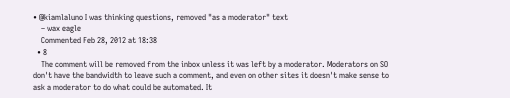• @kiamlaluno I was thinking questions, removed "as a moderator" text
    – wax eagle
    Commented Feb 28, 2012 at 18:38
  • 8
    The comment will be removed from the inbox unless it was left by a moderator. Moderators on SO don't have the bandwidth to leave such a comment, and even on other sites it doesn't make sense to ask a moderator to do what could be automated. It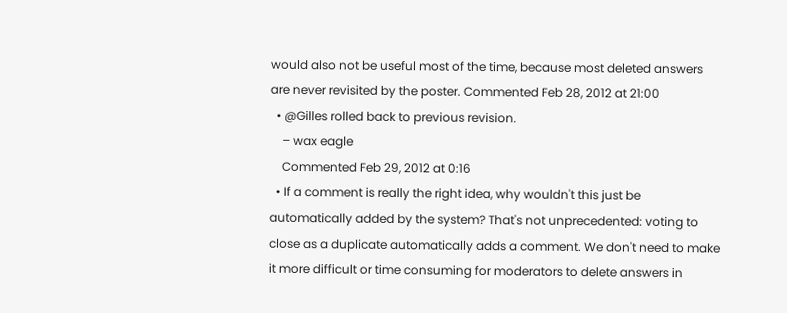would also not be useful most of the time, because most deleted answers are never revisited by the poster. Commented Feb 28, 2012 at 21:00
  • @Gilles rolled back to previous revision.
    – wax eagle
    Commented Feb 29, 2012 at 0:16
  • If a comment is really the right idea, why wouldn't this just be automatically added by the system? That's not unprecedented: voting to close as a duplicate automatically adds a comment. We don't need to make it more difficult or time consuming for moderators to delete answers in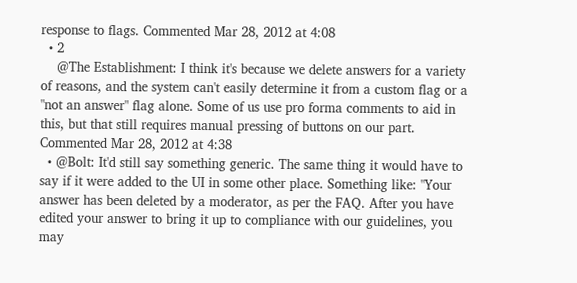response to flags. Commented Mar 28, 2012 at 4:08
  • 2
    @The Establishment: I think it's because we delete answers for a variety of reasons, and the system can't easily determine it from a custom flag or a "not an answer" flag alone. Some of us use pro forma comments to aid in this, but that still requires manual pressing of buttons on our part. Commented Mar 28, 2012 at 4:38
  • @Bolt: It'd still say something generic. The same thing it would have to say if it were added to the UI in some other place. Something like: "Your answer has been deleted by a moderator, as per the FAQ. After you have edited your answer to bring it up to compliance with our guidelines, you may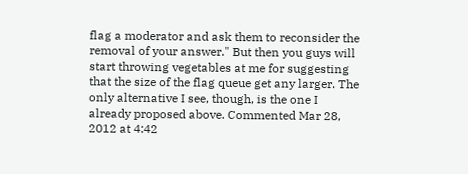flag a moderator and ask them to reconsider the removal of your answer." But then you guys will start throwing vegetables at me for suggesting that the size of the flag queue get any larger. The only alternative I see, though, is the one I already proposed above. Commented Mar 28, 2012 at 4:42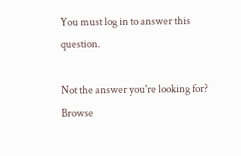You must log in to answer this question.

Not the answer you're looking for? Browse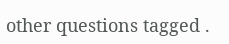other questions tagged .